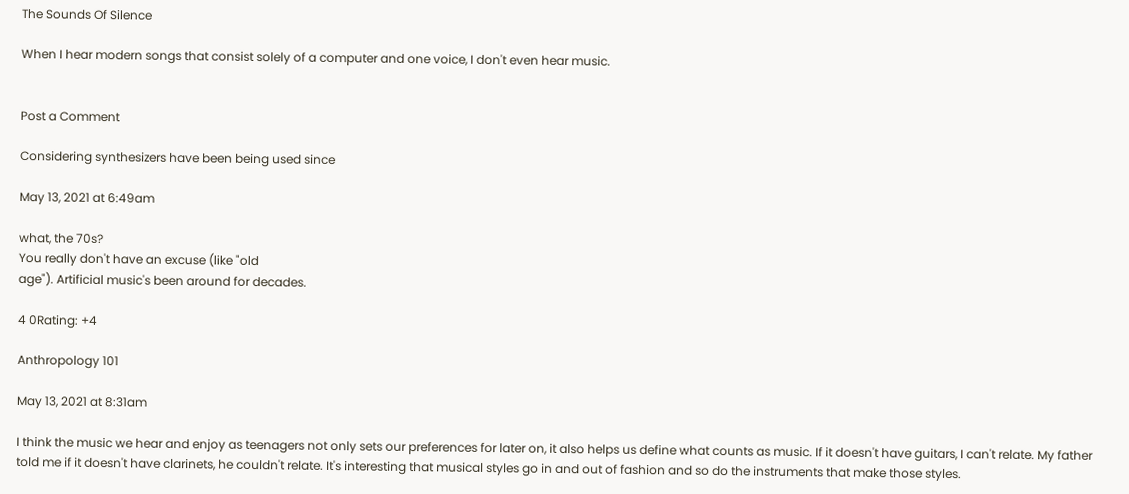The Sounds Of Silence

When I hear modern songs that consist solely of a computer and one voice, I don't even hear music.


Post a Comment

Considering synthesizers have been being used since

May 13, 2021 at 6:49am

what, the 70s?
You really don't have an excuse (like "old
age"). Artificial music's been around for decades.

4 0Rating: +4

Anthropology 101

May 13, 2021 at 8:31am

I think the music we hear and enjoy as teenagers not only sets our preferences for later on, it also helps us define what counts as music. If it doesn't have guitars, I can't relate. My father told me if it doesn't have clarinets, he couldn't relate. It's interesting that musical styles go in and out of fashion and so do the instruments that make those styles.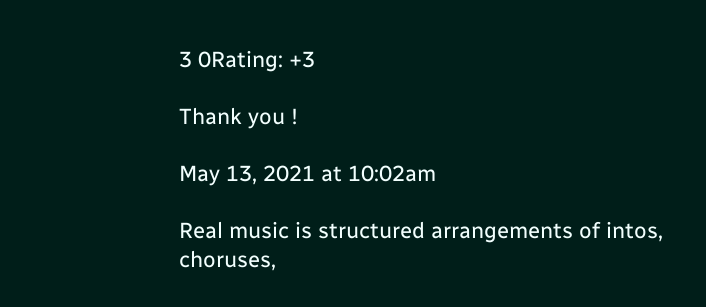3 0Rating: +3

Thank you !

May 13, 2021 at 10:02am

Real music is structured arrangements of intos, choruses,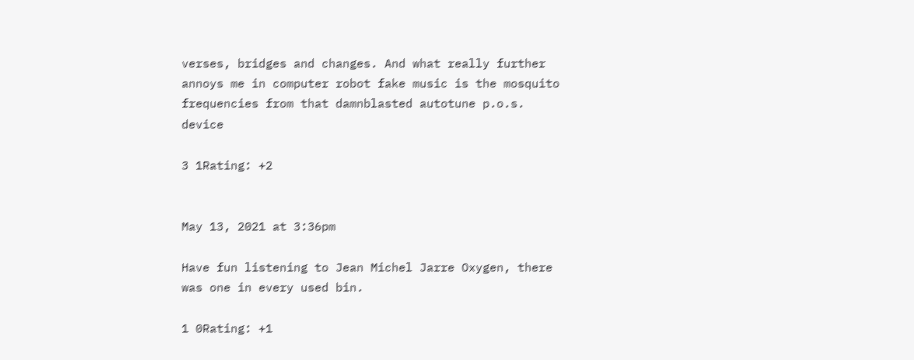verses, bridges and changes. And what really further annoys me in computer robot fake music is the mosquito frequencies from that damnblasted autotune p.o.s. device

3 1Rating: +2


May 13, 2021 at 3:36pm

Have fun listening to Jean Michel Jarre Oxygen, there was one in every used bin.

1 0Rating: +1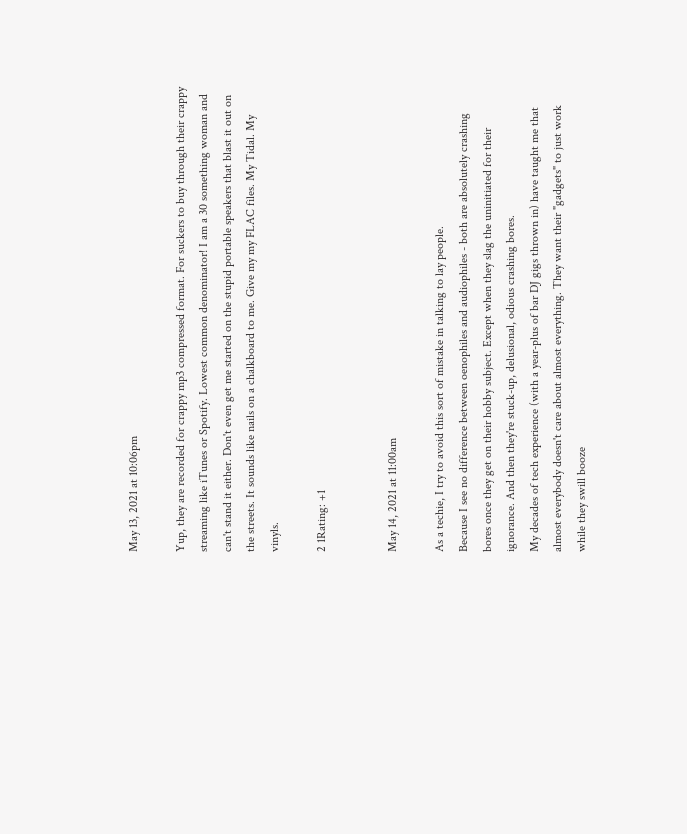May 13, 2021 at 10:06pm

Yup, they are recorded for crappy mp3 compressed format. For suckers to buy through their crappy streaming like iTunes or Spotify. Lowest common denominator! I am a 30 something woman and can't stand it either. Don't even get me started on the stupid portable speakers that blast it out on the streets. It sounds like nails on a chalkboard to me. Give my my FLAC files. My Tidal. My vinyls.

2 1Rating: +1


May 14, 2021 at 11:00am

As a techie, I try to avoid this sort of mistake in talking to lay people.
Because I see no difference between oenophiles and audiophiles - both are absolutely crashing bores once they get on their hobby subject. Except when they slag the uninitiated for their ignorance. And then they're stuck-up, delusional, odious crashing bores.
My decades of tech experience (with a year-plus of bar DJ gigs thrown in) have taught me that almost everybody doesn't care about almost everything. They want their "gadgets" to just work while they swill booze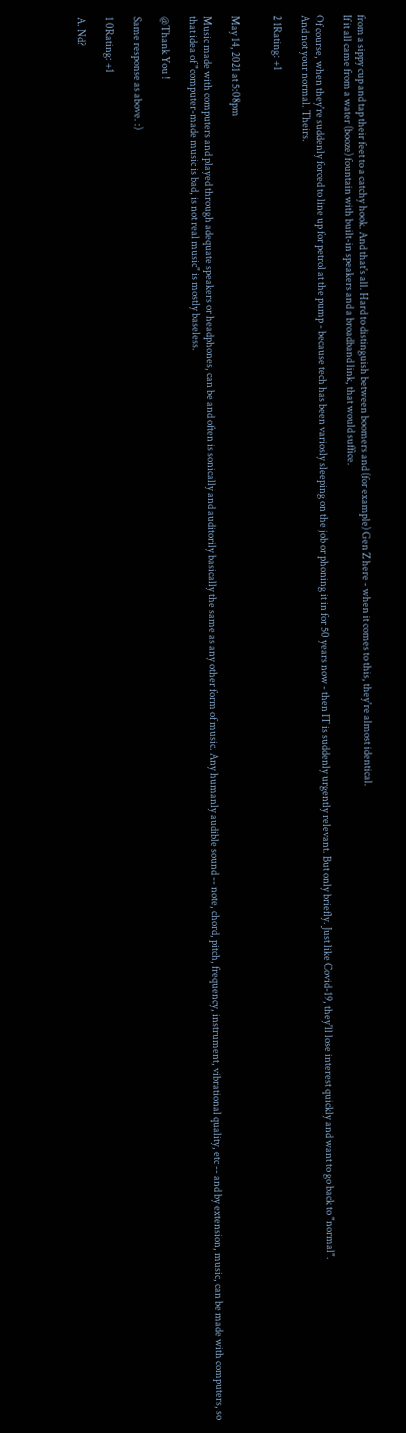from a sippy cup and tap their feet to a catchy hook. And that's all. Hard to distinguish between boomers and (for example) Gen Z here - when it comes to this, they're almost identical.
If it all came from a water (booze) fountain with built-in speakers and a broadband link, that would suffice.

Of course, when they're suddenly forced to line up for petrol at the pump - because tech has been variosly sleeping on the job or phoning it in for 50 years now - then IT is suddenly urgently relevant. But only briefly. Just like Covid-19, they'll lose interest quickly and want to go back to "normal".
And not your normal. Theirs.

2 1Rating: +1


May 14, 2021 at 5:08pm

Music made with computers and played through adequate speakers or headphones, can be and often is sonically and auditorily basically the same as any other form of music. Any humanly audible sound -- note, chord, pitch, frequency, instrument, vibrational quality, etc -- and by extension, music, can be made with computers, so that idea of "computer-made music is bad, is not real music" is mostly baseless.

@Thank You !

Same response as above. :)

1 0Rating: +1

A. Nd?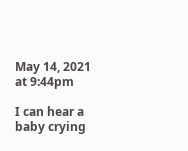May 14, 2021 at 9:44pm

I can hear a baby crying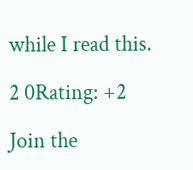while I read this.

2 0Rating: +2

Join the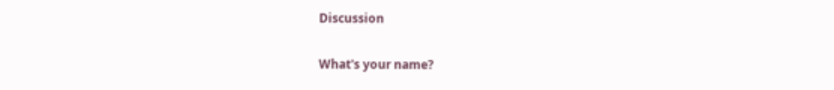Discussion

What's your name?